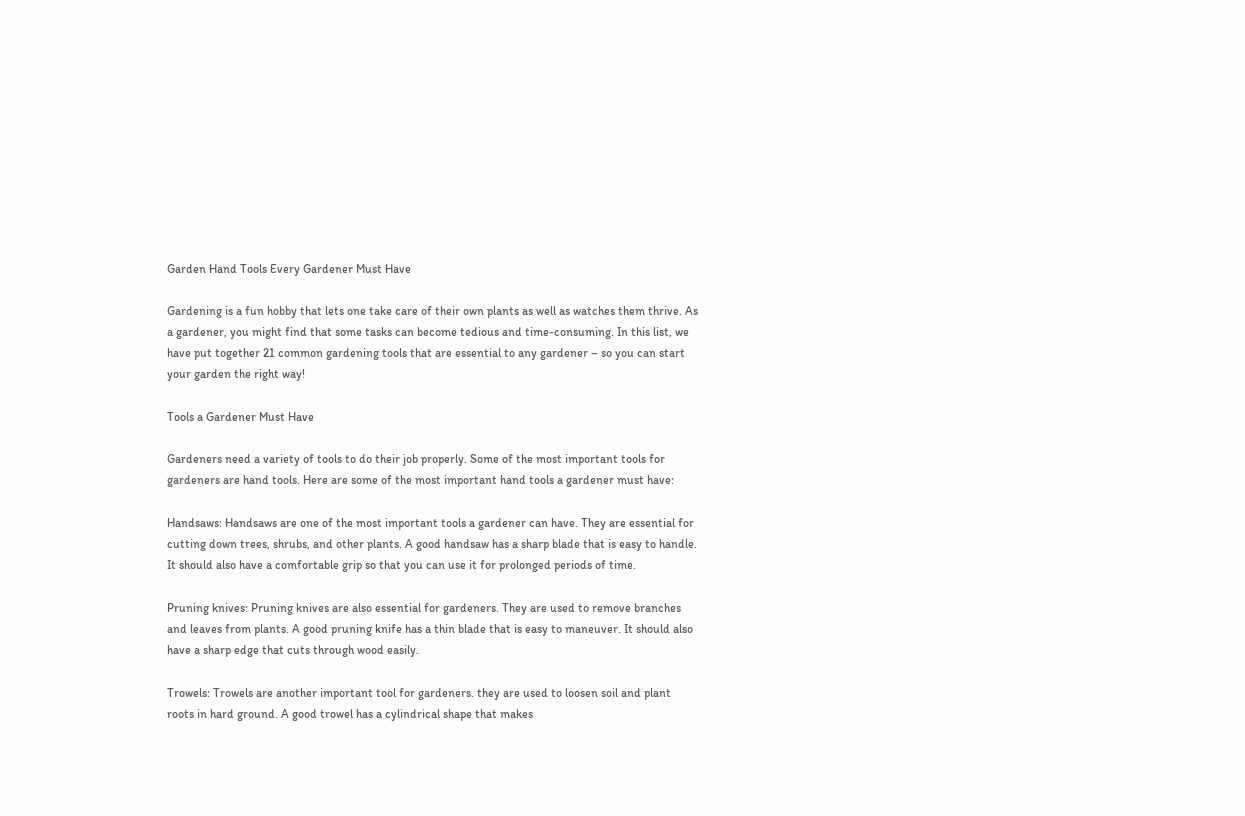Garden Hand Tools Every Gardener Must Have

Gardening is a fun hobby that lets one take care of their own plants as well as watches them thrive. As a gardener, you might find that some tasks can become tedious and time-consuming. In this list, we have put together 21 common gardening tools that are essential to any gardener – so you can start your garden the right way!

Tools a Gardener Must Have

Gardeners need a variety of tools to do their job properly. Some of the most important tools for gardeners are hand tools. Here are some of the most important hand tools a gardener must have:

Handsaws: Handsaws are one of the most important tools a gardener can have. They are essential for cutting down trees, shrubs, and other plants. A good handsaw has a sharp blade that is easy to handle. It should also have a comfortable grip so that you can use it for prolonged periods of time.

Pruning knives: Pruning knives are also essential for gardeners. They are used to remove branches and leaves from plants. A good pruning knife has a thin blade that is easy to maneuver. It should also have a sharp edge that cuts through wood easily.

Trowels: Trowels are another important tool for gardeners. they are used to loosen soil and plant roots in hard ground. A good trowel has a cylindrical shape that makes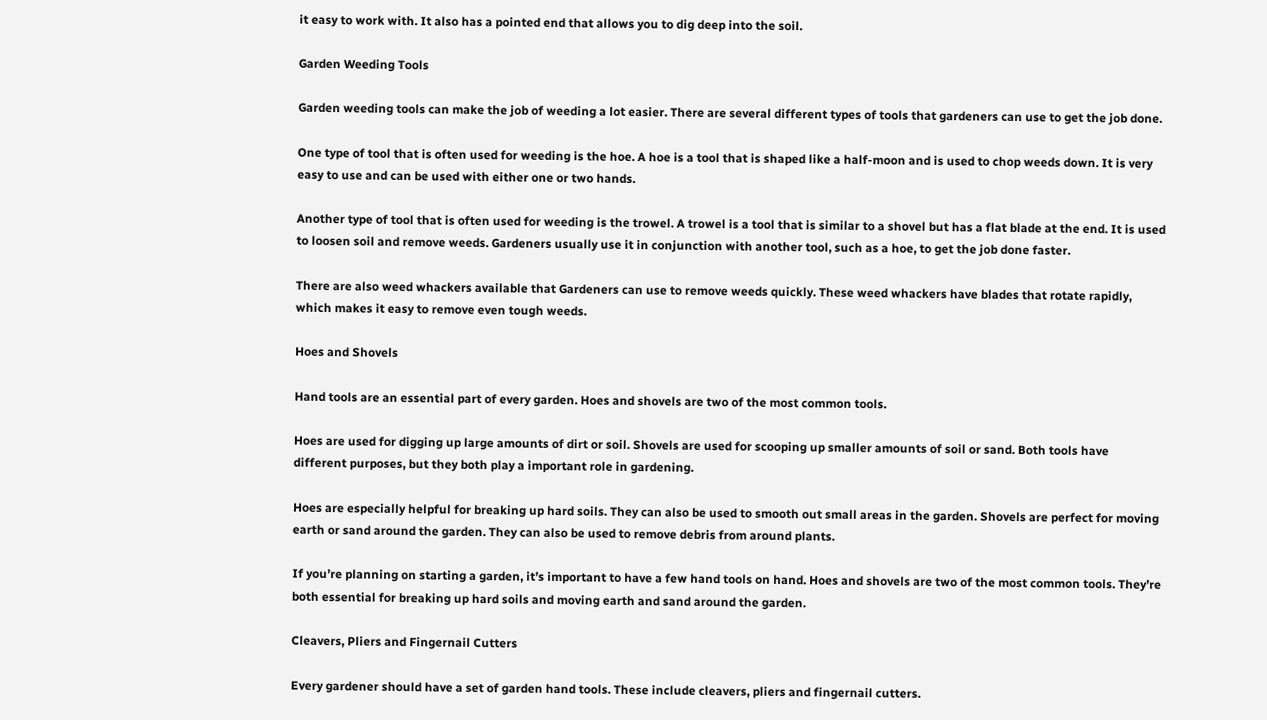it easy to work with. It also has a pointed end that allows you to dig deep into the soil.

Garden Weeding Tools

Garden weeding tools can make the job of weeding a lot easier. There are several different types of tools that gardeners can use to get the job done.

One type of tool that is often used for weeding is the hoe. A hoe is a tool that is shaped like a half-moon and is used to chop weeds down. It is very easy to use and can be used with either one or two hands.

Another type of tool that is often used for weeding is the trowel. A trowel is a tool that is similar to a shovel but has a flat blade at the end. It is used to loosen soil and remove weeds. Gardeners usually use it in conjunction with another tool, such as a hoe, to get the job done faster.

There are also weed whackers available that Gardeners can use to remove weeds quickly. These weed whackers have blades that rotate rapidly, which makes it easy to remove even tough weeds.

Hoes and Shovels

Hand tools are an essential part of every garden. Hoes and shovels are two of the most common tools.

Hoes are used for digging up large amounts of dirt or soil. Shovels are used for scooping up smaller amounts of soil or sand. Both tools have different purposes, but they both play a important role in gardening.

Hoes are especially helpful for breaking up hard soils. They can also be used to smooth out small areas in the garden. Shovels are perfect for moving earth or sand around the garden. They can also be used to remove debris from around plants.

If you’re planning on starting a garden, it’s important to have a few hand tools on hand. Hoes and shovels are two of the most common tools. They’re both essential for breaking up hard soils and moving earth and sand around the garden.

Cleavers, Pliers and Fingernail Cutters

Every gardener should have a set of garden hand tools. These include cleavers, pliers and fingernail cutters.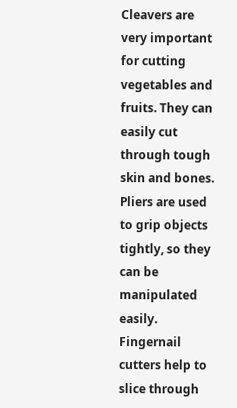Cleavers are very important for cutting vegetables and fruits. They can easily cut through tough skin and bones. Pliers are used to grip objects tightly, so they can be manipulated easily. Fingernail cutters help to slice through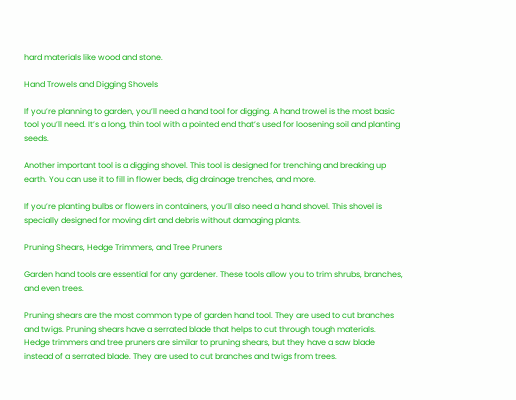hard materials like wood and stone.

Hand Trowels and Digging Shovels

If you’re planning to garden, you’ll need a hand tool for digging. A hand trowel is the most basic tool you’ll need. It’s a long, thin tool with a pointed end that’s used for loosening soil and planting seeds.

Another important tool is a digging shovel. This tool is designed for trenching and breaking up earth. You can use it to fill in flower beds, dig drainage trenches, and more.

If you’re planting bulbs or flowers in containers, you’ll also need a hand shovel. This shovel is specially designed for moving dirt and debris without damaging plants.

Pruning Shears, Hedge Trimmers, and Tree Pruners

Garden hand tools are essential for any gardener. These tools allow you to trim shrubs, branches, and even trees.

Pruning shears are the most common type of garden hand tool. They are used to cut branches and twigs. Pruning shears have a serrated blade that helps to cut through tough materials. Hedge trimmers and tree pruners are similar to pruning shears, but they have a saw blade instead of a serrated blade. They are used to cut branches and twigs from trees.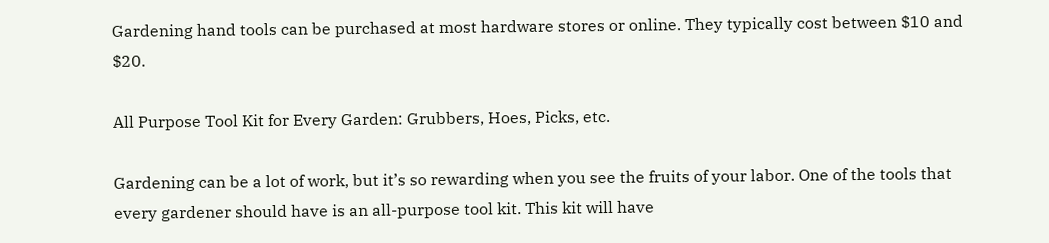Gardening hand tools can be purchased at most hardware stores or online. They typically cost between $10 and $20.

All Purpose Tool Kit for Every Garden: Grubbers, Hoes, Picks, etc.

Gardening can be a lot of work, but it’s so rewarding when you see the fruits of your labor. One of the tools that every gardener should have is an all-purpose tool kit. This kit will have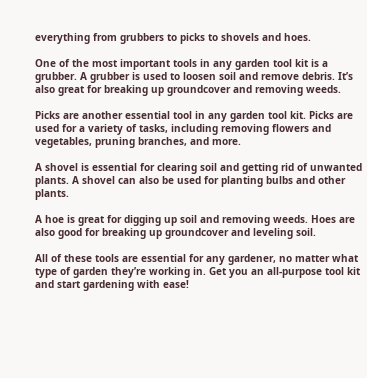everything from grubbers to picks to shovels and hoes.

One of the most important tools in any garden tool kit is a grubber. A grubber is used to loosen soil and remove debris. It’s also great for breaking up groundcover and removing weeds.

Picks are another essential tool in any garden tool kit. Picks are used for a variety of tasks, including removing flowers and vegetables, pruning branches, and more.

A shovel is essential for clearing soil and getting rid of unwanted plants. A shovel can also be used for planting bulbs and other plants.

A hoe is great for digging up soil and removing weeds. Hoes are also good for breaking up groundcover and leveling soil.

All of these tools are essential for any gardener, no matter what type of garden they’re working in. Get you an all-purpose tool kit and start gardening with ease!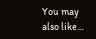You may also like...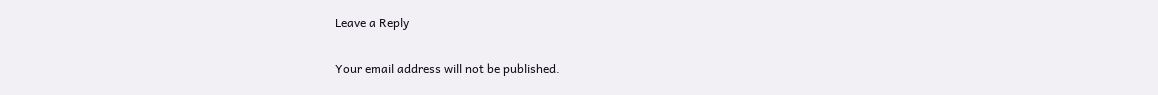Leave a Reply

Your email address will not be published.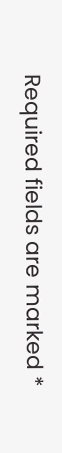Required fields are marked *